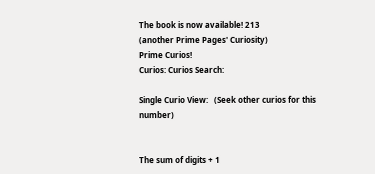The book is now available! 213
(another Prime Pages' Curiosity)
Prime Curios!
Curios: Curios Search:

Single Curio View:   (Seek other curios for this number)


The sum of digits + 1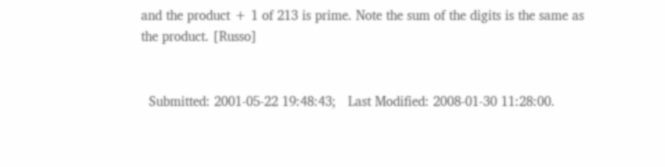and the product + 1 of 213 is prime. Note the sum of the digits is the same as the product. [Russo]


  Submitted: 2001-05-22 19:48:43;   Last Modified: 2008-01-30 11:28:00.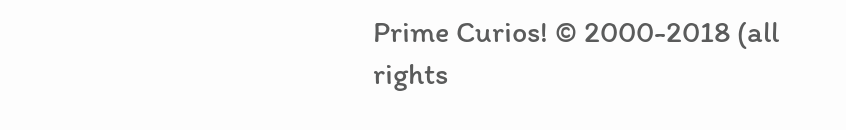Prime Curios! © 2000-2018 (all rights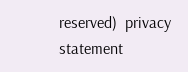reserved)  privacy statement